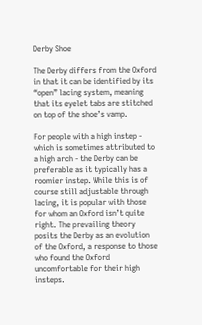Derby Shoe

The Derby differs from the Oxford in that it can be identified by its “open” lacing system, meaning that its eyelet tabs are stitched on top of the shoe’s vamp.

For people with a high instep - which is sometimes attributed to a high arch - the Derby can be preferable as it typically has a roomier instep. While this is of course still adjustable through lacing, it is popular with those for whom an Oxford isn’t quite right. The prevailing theory posits the Derby as an evolution of the Oxford, a response to those who found the Oxford uncomfortable for their high insteps.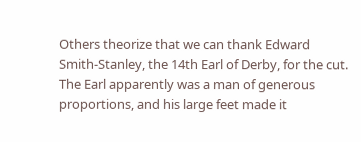Others theorize that we can thank Edward Smith-Stanley, the 14th Earl of Derby, for the cut. The Earl apparently was a man of generous proportions, and his large feet made it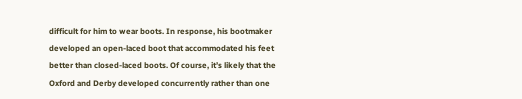difficult for him to wear boots. In response, his bootmaker developed an open-laced boot that accommodated his feet better than closed-laced boots. Of course, it’s likely that the Oxford and Derby developed concurrently rather than one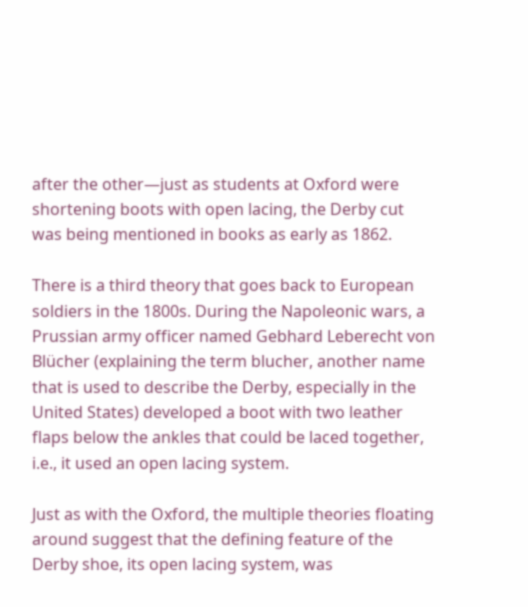after the other—just as students at Oxford were shortening boots with open lacing, the Derby cut was being mentioned in books as early as 1862.

There is a third theory that goes back to European soldiers in the 1800s. During the Napoleonic wars, a Prussian army officer named Gebhard Leberecht von Blücher (explaining the term blucher, another name that is used to describe the Derby, especially in the United States) developed a boot with two leather flaps below the ankles that could be laced together, i.e., it used an open lacing system.

Just as with the Oxford, the multiple theories floating around suggest that the defining feature of the Derby shoe, its open lacing system, was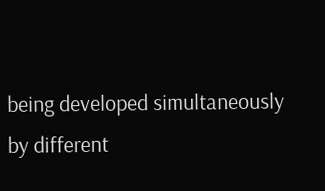being developed simultaneously by different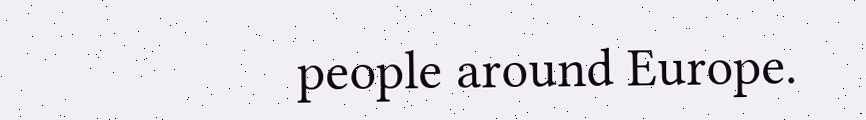people around Europe.